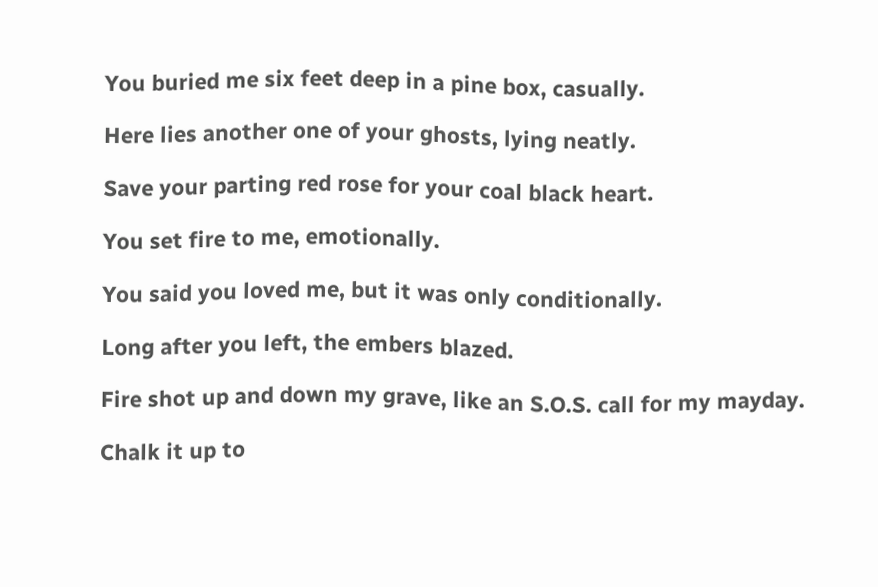You buried me six feet deep in a pine box, casually.

Here lies another one of your ghosts, lying neatly.

Save your parting red rose for your coal black heart.

You set fire to me, emotionally.

You said you loved me, but it was only conditionally.

Long after you left, the embers blazed.

Fire shot up and down my grave, like an S.O.S. call for my mayday.

Chalk it up to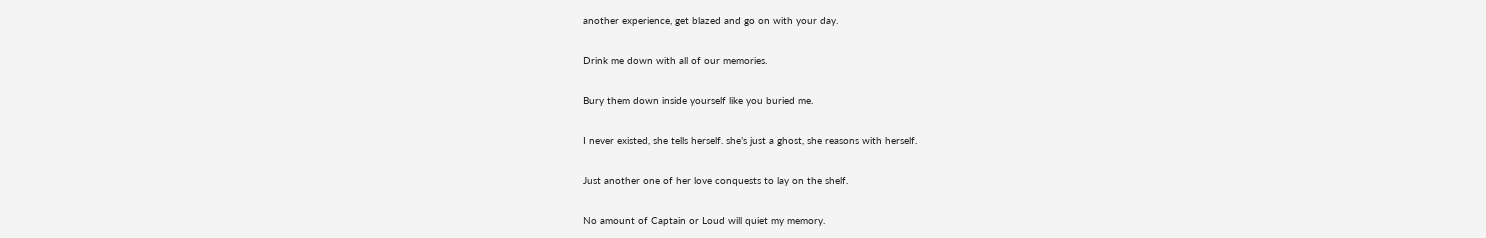another experience, get blazed and go on with your day.

Drink me down with all of our memories.

Bury them down inside yourself like you buried me.

I never existed, she tells herself. she’s just a ghost, she reasons with herself.

Just another one of her love conquests to lay on the shelf.

No amount of Captain or Loud will quiet my memory.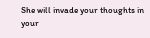She will invade your thoughts in your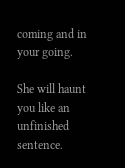coming and in your going.

She will haunt you like an unfinished sentence.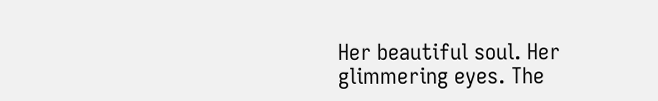Her beautiful soul. Her glimmering eyes. The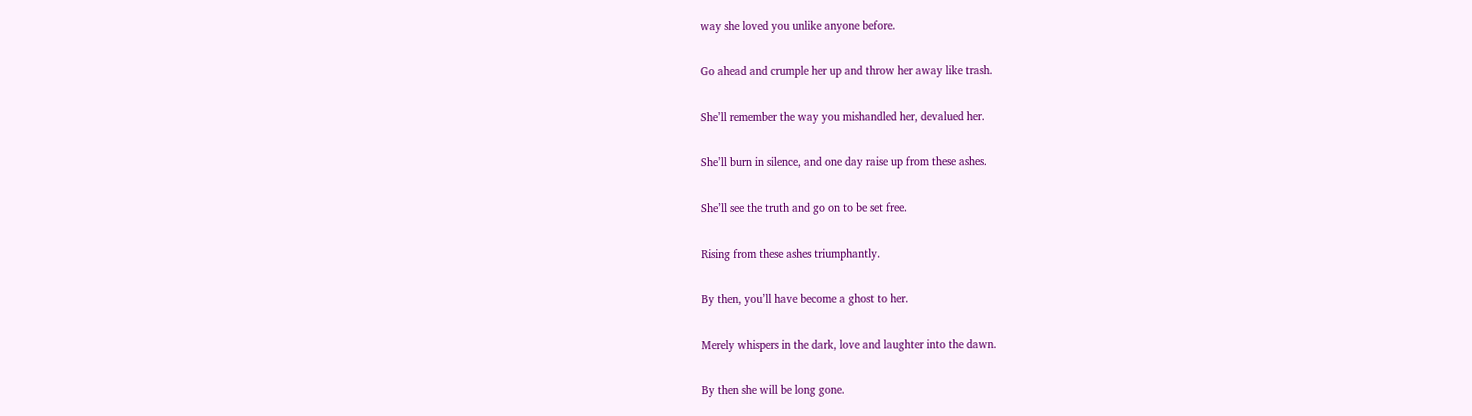way she loved you unlike anyone before.

Go ahead and crumple her up and throw her away like trash.

She’ll remember the way you mishandled her, devalued her.

She’ll burn in silence, and one day raise up from these ashes.

She’ll see the truth and go on to be set free.

Rising from these ashes triumphantly.

By then, you’ll have become a ghost to her.

Merely whispers in the dark, love and laughter into the dawn.

By then she will be long gone.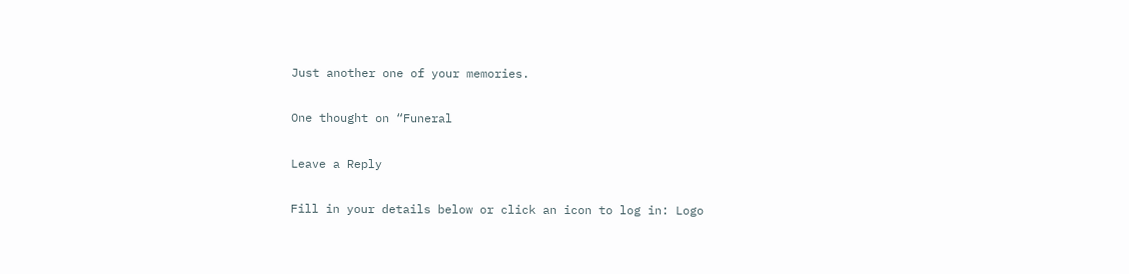Just another one of your memories.

One thought on “Funeral

Leave a Reply

Fill in your details below or click an icon to log in: Logo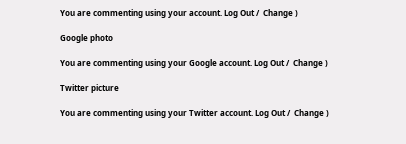You are commenting using your account. Log Out /  Change )

Google photo

You are commenting using your Google account. Log Out /  Change )

Twitter picture

You are commenting using your Twitter account. Log Out /  Change )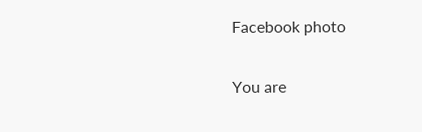Facebook photo

You are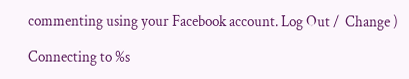commenting using your Facebook account. Log Out /  Change )

Connecting to %s